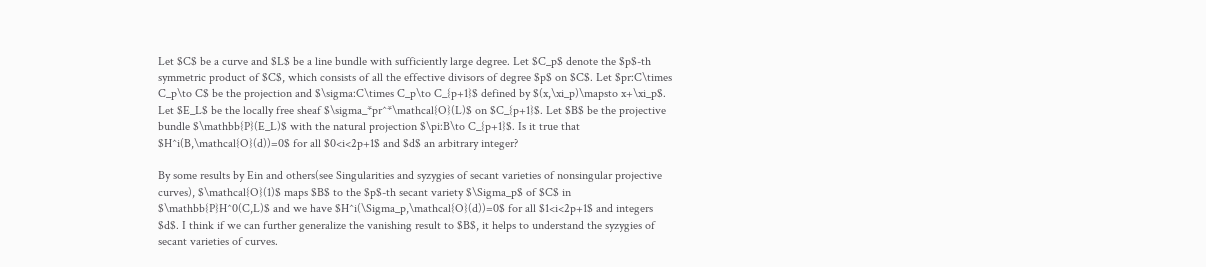Let $C$ be a curve and $L$ be a line bundle with sufficiently large degree. Let $C_p$ denote the $p$-th symmetric product of $C$, which consists of all the effective divisors of degree $p$ on $C$. Let $pr:C\times C_p\to C$ be the projection and $\sigma:C\times C_p\to C_{p+1}$ defined by $(x,\xi_p)\mapsto x+\xi_p$. Let $E_L$ be the locally free sheaf $\sigma_*pr^*\mathcal{O}(L)$ on $C_{p+1}$. Let $B$ be the projective bundle $\mathbb{P}(E_L)$ with the natural projection $\pi:B\to C_{p+1}$. Is it true that $H^i(B,\mathcal{O}(d))=0$ for all $0<i<2p+1$ and $d$ an arbitrary integer?

By some results by Ein and others(see Singularities and syzygies of secant varieties of nonsingular projective curves), $\mathcal{O}(1)$ maps $B$ to the $p$-th secant variety $\Sigma_p$ of $C$ in $\mathbb{P}H^0(C,L)$ and we have $H^i(\Sigma_p,\mathcal{O}(d))=0$ for all $1<i<2p+1$ and integers $d$. I think if we can further generalize the vanishing result to $B$, it helps to understand the syzygies of secant varieties of curves.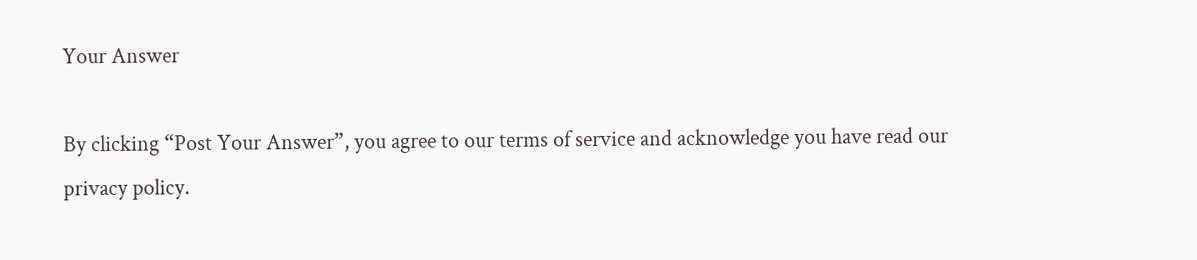Your Answer

By clicking “Post Your Answer”, you agree to our terms of service and acknowledge you have read our privacy policy.